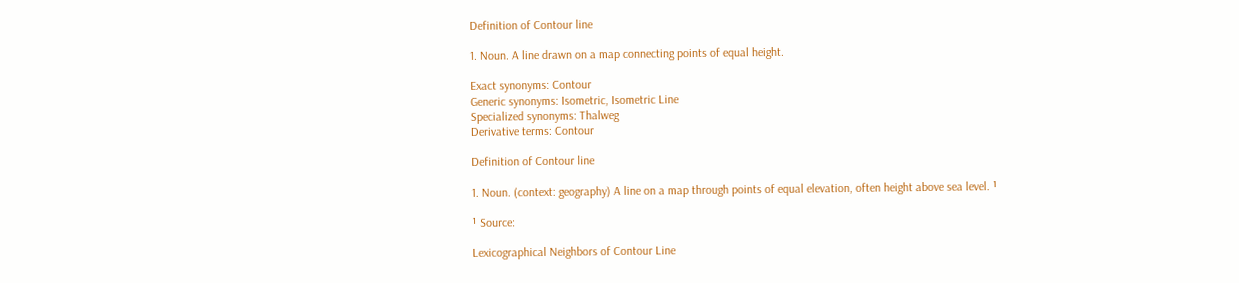Definition of Contour line

1. Noun. A line drawn on a map connecting points of equal height.

Exact synonyms: Contour
Generic synonyms: Isometric, Isometric Line
Specialized synonyms: Thalweg
Derivative terms: Contour

Definition of Contour line

1. Noun. (context: geography) A line on a map through points of equal elevation, often height above sea level. ¹

¹ Source:

Lexicographical Neighbors of Contour Line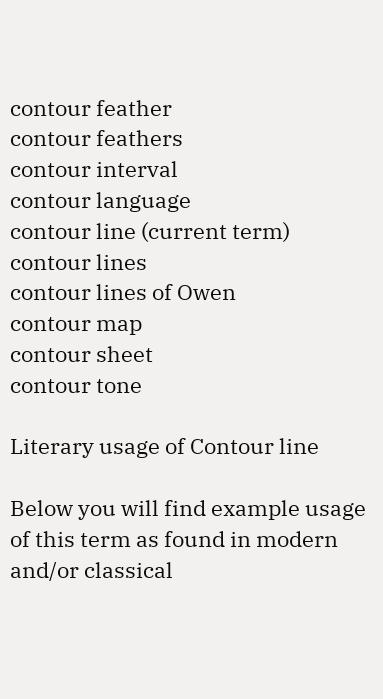contour feather
contour feathers
contour interval
contour language
contour line (current term)
contour lines
contour lines of Owen
contour map
contour sheet
contour tone

Literary usage of Contour line

Below you will find example usage of this term as found in modern and/or classical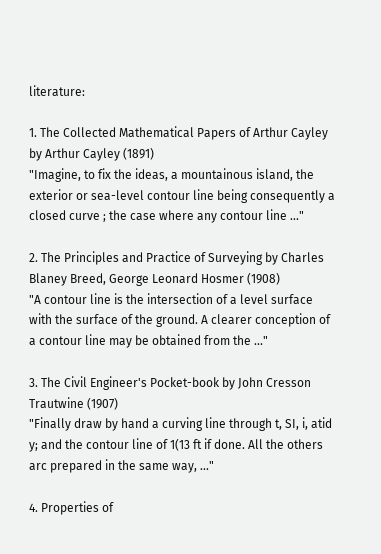literature:

1. The Collected Mathematical Papers of Arthur Cayley by Arthur Cayley (1891)
"Imagine, to fix the ideas, a mountainous island, the exterior or sea-level contour line being consequently a closed curve ; the case where any contour line ..."

2. The Principles and Practice of Surveying by Charles Blaney Breed, George Leonard Hosmer (1908)
"A contour line is the intersection of a level surface with the surface of the ground. A clearer conception of a contour line may be obtained from the ..."

3. The Civil Engineer's Pocket-book by John Cresson Trautwine (1907)
"Finally draw by hand a curving line through t, SI, i, atid y; and the contour line of 1(13 ft if done. All the others arc prepared in the same way, ..."

4. Properties of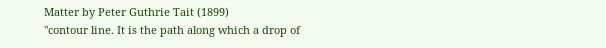Matter by Peter Guthrie Tait (1899)
"contour line. It is the path along which a drop of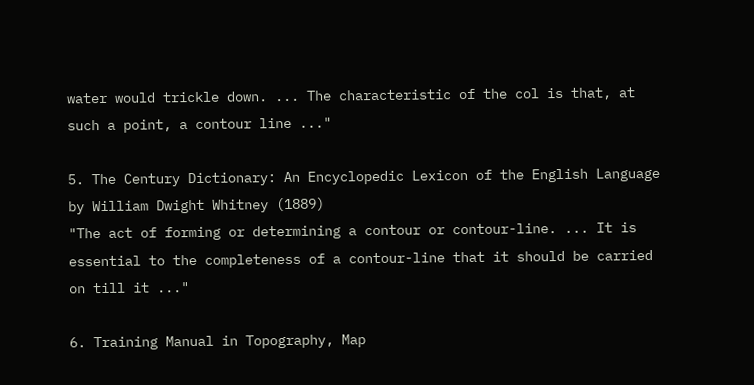water would trickle down. ... The characteristic of the col is that, at such a point, a contour line ..."

5. The Century Dictionary: An Encyclopedic Lexicon of the English Language by William Dwight Whitney (1889)
"The act of forming or determining a contour or contour-line. ... It is essential to the completeness of a contour-line that it should be carried on till it ..."

6. Training Manual in Topography, Map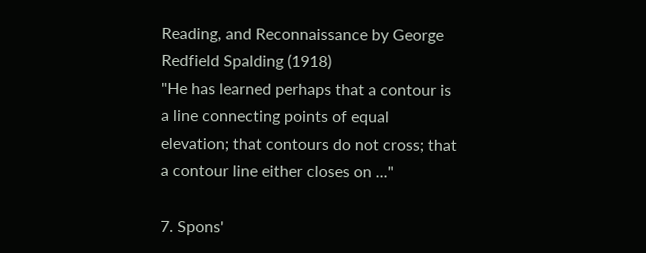Reading, and Reconnaissance by George Redfield Spalding (1918)
"He has learned perhaps that a contour is a line connecting points of equal elevation; that contours do not cross; that a contour line either closes on ..."

7. Spons'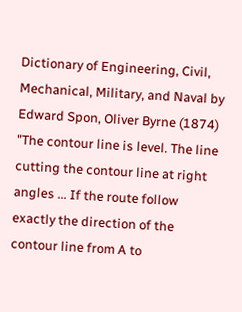Dictionary of Engineering, Civil, Mechanical, Military, and Naval by Edward Spon, Oliver Byrne (1874)
"The contour line is level. The line cutting the contour line at right angles ... If the route follow exactly the direction of the contour line from A to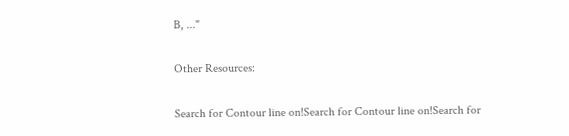B, ..."

Other Resources:

Search for Contour line on!Search for Contour line on!Search for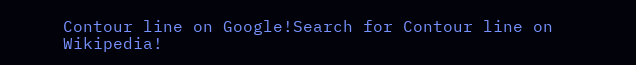Contour line on Google!Search for Contour line on Wikipedia!